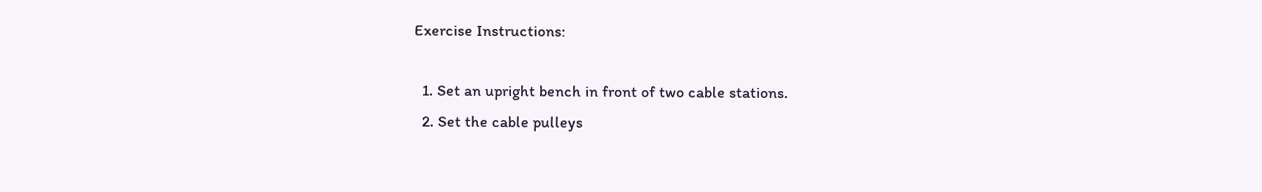Exercise Instructions:

  1. Set an upright bench in front of two cable stations.
  2. Set the cable pulleys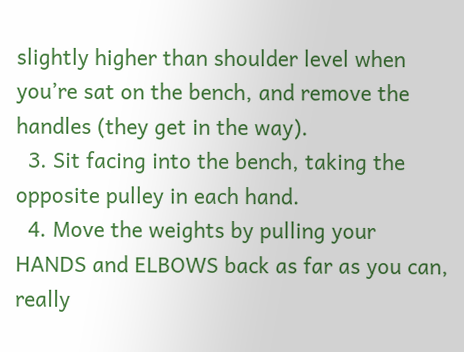slightly higher than shoulder level when you’re sat on the bench, and remove the handles (they get in the way).
  3. Sit facing into the bench, taking the opposite pulley in each hand.
  4. Move the weights by pulling your HANDS and ELBOWS back as far as you can, really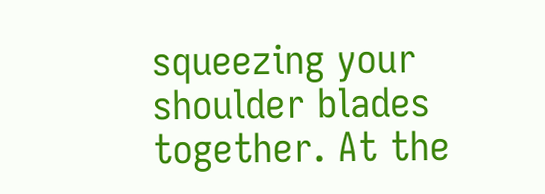squeezing your shoulder blades together. At the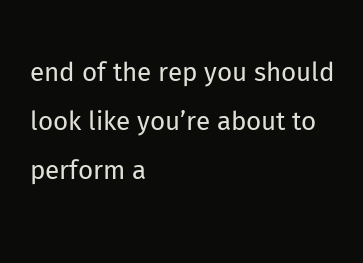end of the rep you should look like you’re about to perform a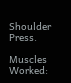Shoulder Press.

Muscles Worked: